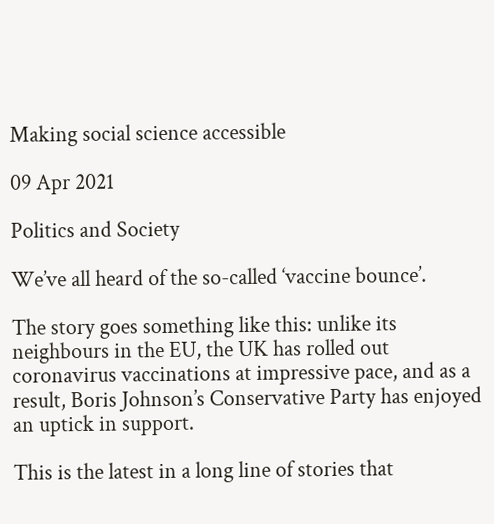Making social science accessible

09 Apr 2021

Politics and Society

We’ve all heard of the so-called ‘vaccine bounce’.

The story goes something like this: unlike its neighbours in the EU, the UK has rolled out coronavirus vaccinations at impressive pace, and as a result, Boris Johnson’s Conservative Party has enjoyed an uptick in support.

This is the latest in a long line of stories that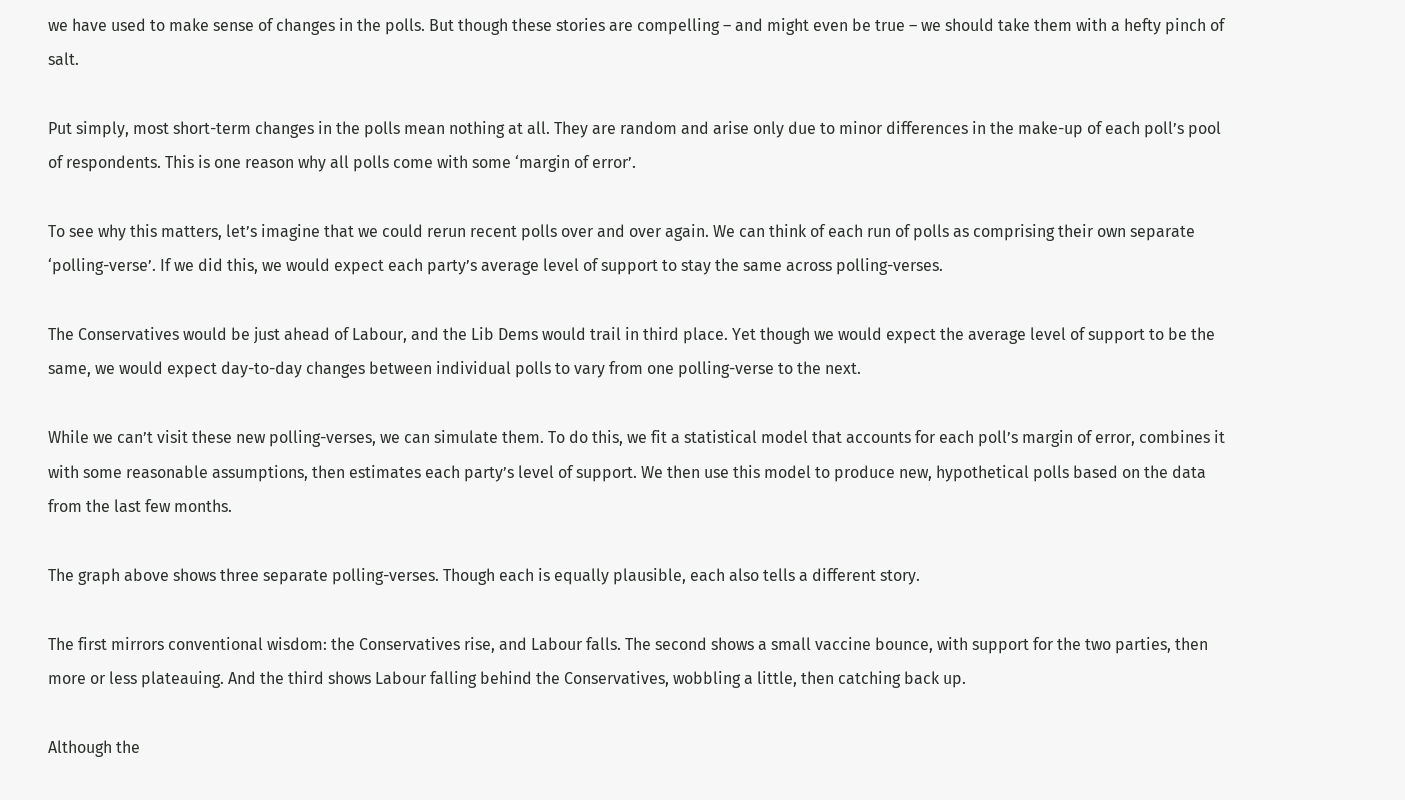we have used to make sense of changes in the polls. But though these stories are compelling – and might even be true – we should take them with a hefty pinch of salt.

Put simply, most short-term changes in the polls mean nothing at all. They are random and arise only due to minor differences in the make-up of each poll’s pool of respondents. This is one reason why all polls come with some ‘margin of error’.

To see why this matters, let’s imagine that we could rerun recent polls over and over again. We can think of each run of polls as comprising their own separate ‘polling-verse’. If we did this, we would expect each party’s average level of support to stay the same across polling-verses.

The Conservatives would be just ahead of Labour, and the Lib Dems would trail in third place. Yet though we would expect the average level of support to be the same, we would expect day-to-day changes between individual polls to vary from one polling-verse to the next.

While we can’t visit these new polling-verses, we can simulate them. To do this, we fit a statistical model that accounts for each poll’s margin of error, combines it with some reasonable assumptions, then estimates each party’s level of support. We then use this model to produce new, hypothetical polls based on the data from the last few months.

The graph above shows three separate polling-verses. Though each is equally plausible, each also tells a different story.

The first mirrors conventional wisdom: the Conservatives rise, and Labour falls. The second shows a small vaccine bounce, with support for the two parties, then more or less plateauing. And the third shows Labour falling behind the Conservatives, wobbling a little, then catching back up.

Although the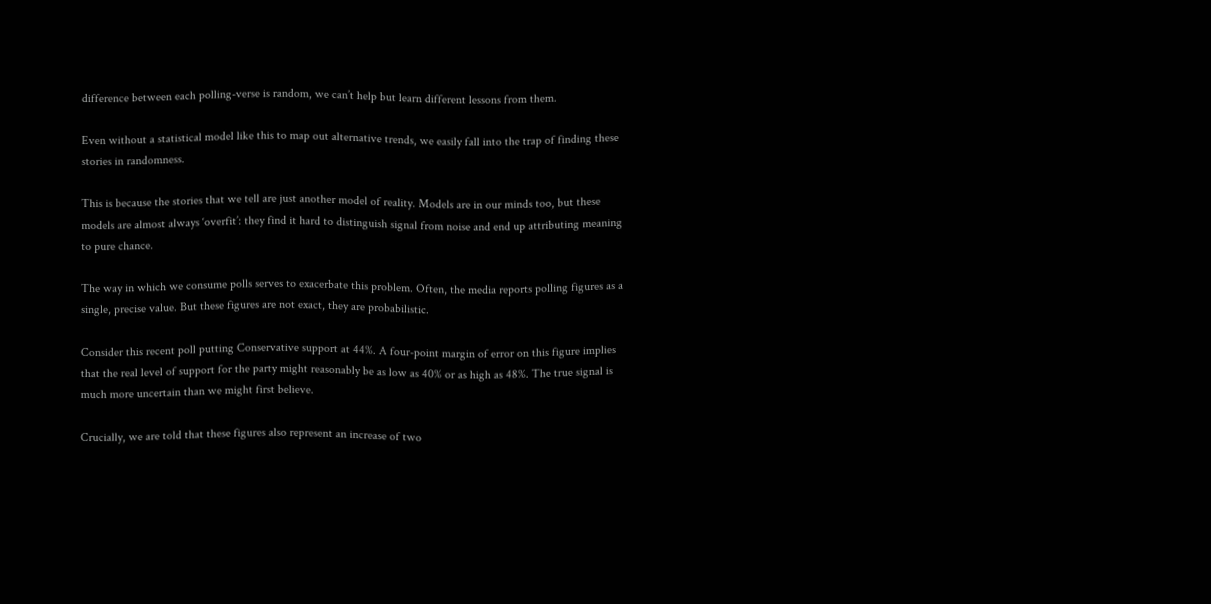difference between each polling-verse is random, we can’t help but learn different lessons from them.

Even without a statistical model like this to map out alternative trends, we easily fall into the trap of finding these stories in randomness.

This is because the stories that we tell are just another model of reality. Models are in our minds too, but these models are almost always ‘overfit’: they find it hard to distinguish signal from noise and end up attributing meaning to pure chance.

The way in which we consume polls serves to exacerbate this problem. Often, the media reports polling figures as a single, precise value. But these figures are not exact, they are probabilistic.

Consider this recent poll putting Conservative support at 44%. A four-point margin of error on this figure implies that the real level of support for the party might reasonably be as low as 40% or as high as 48%. The true signal is much more uncertain than we might first believe.

Crucially, we are told that these figures also represent an increase of two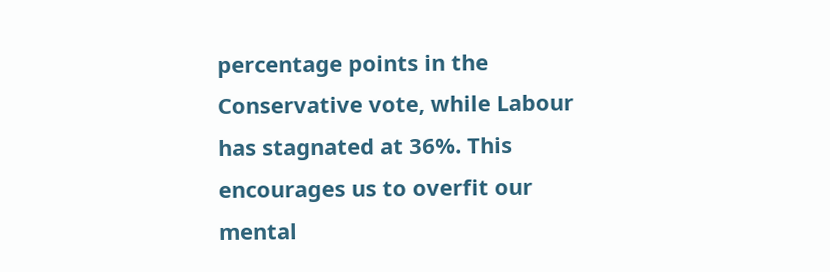percentage points in the Conservative vote, while Labour has stagnated at 36%. This encourages us to overfit our mental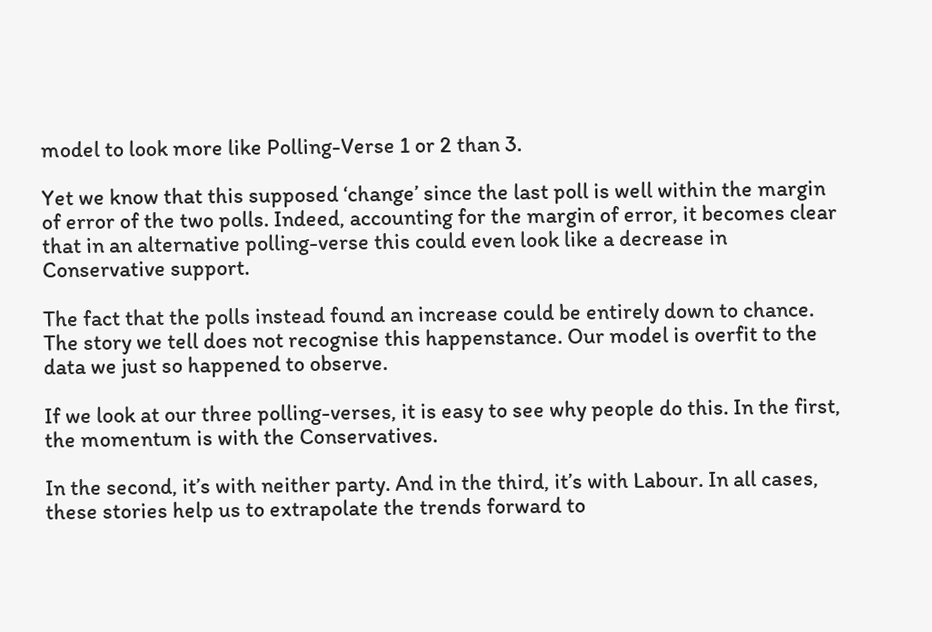model to look more like Polling-Verse 1 or 2 than 3.

Yet we know that this supposed ‘change’ since the last poll is well within the margin of error of the two polls. Indeed, accounting for the margin of error, it becomes clear that in an alternative polling-verse this could even look like a decrease in Conservative support.

The fact that the polls instead found an increase could be entirely down to chance. The story we tell does not recognise this happenstance. Our model is overfit to the data we just so happened to observe.

If we look at our three polling-verses, it is easy to see why people do this. In the first, the momentum is with the Conservatives.

In the second, it’s with neither party. And in the third, it’s with Labour. In all cases, these stories help us to extrapolate the trends forward to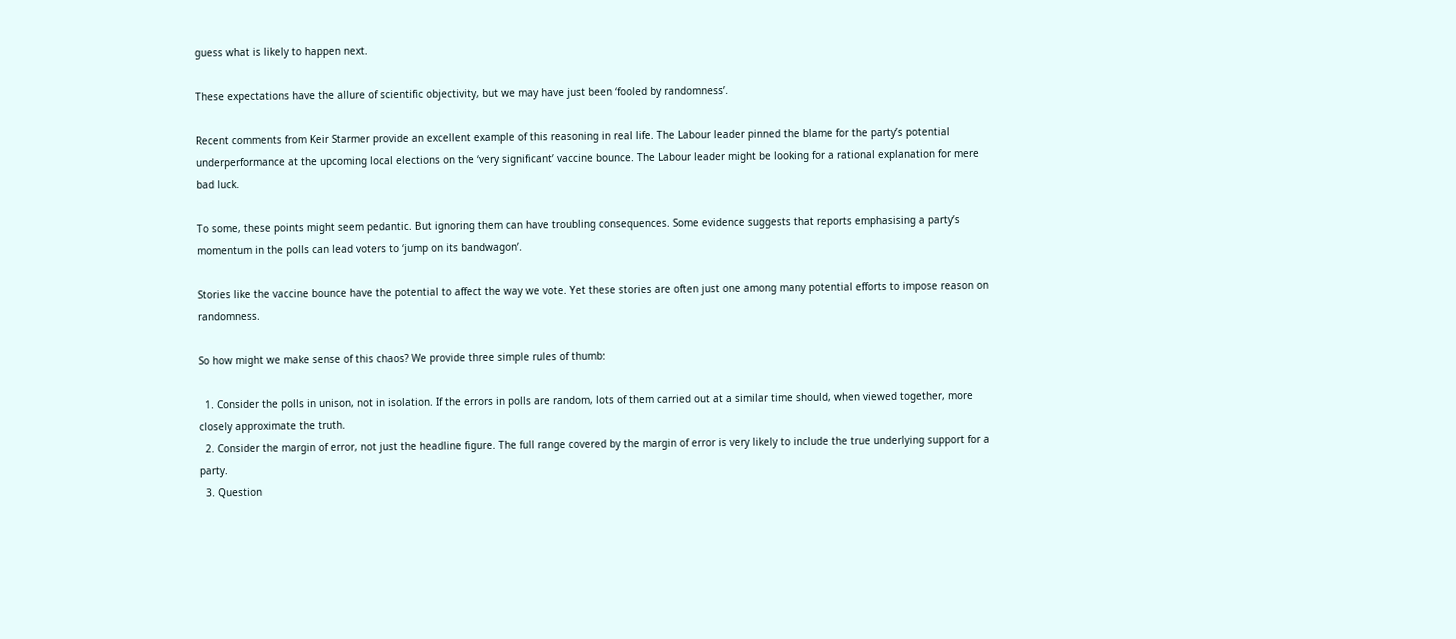guess what is likely to happen next.

These expectations have the allure of scientific objectivity, but we may have just been ‘fooled by randomness’.

Recent comments from Keir Starmer provide an excellent example of this reasoning in real life. The Labour leader pinned the blame for the party’s potential underperformance at the upcoming local elections on the ‘very significant’ vaccine bounce. The Labour leader might be looking for a rational explanation for mere bad luck.

To some, these points might seem pedantic. But ignoring them can have troubling consequences. Some evidence suggests that reports emphasising a party’s momentum in the polls can lead voters to ‘jump on its bandwagon’.

Stories like the vaccine bounce have the potential to affect the way we vote. Yet these stories are often just one among many potential efforts to impose reason on randomness.

So how might we make sense of this chaos? We provide three simple rules of thumb:

  1. Consider the polls in unison, not in isolation. If the errors in polls are random, lots of them carried out at a similar time should, when viewed together, more closely approximate the truth.
  2. Consider the margin of error, not just the headline figure. The full range covered by the margin of error is very likely to include the true underlying support for a party.
  3. Question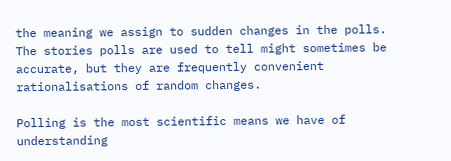the meaning we assign to sudden changes in the polls. The stories polls are used to tell might sometimes be accurate, but they are frequently convenient rationalisations of random changes.

Polling is the most scientific means we have of understanding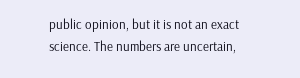public opinion, but it is not an exact science. The numbers are uncertain,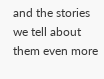and the stories we tell about them even more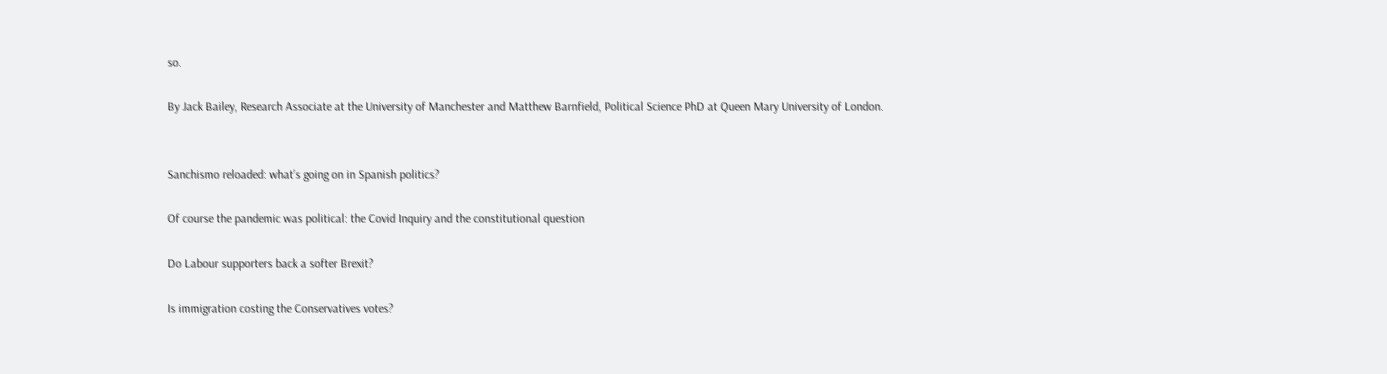so.

By Jack Bailey, Research Associate at the University of Manchester and Matthew Barnfield, Political Science PhD at Queen Mary University of London.


Sanchismo reloaded: what’s going on in Spanish politics?

Of course the pandemic was political: the Covid Inquiry and the constitutional question

Do Labour supporters back a softer Brexit?

Is immigration costing the Conservatives votes?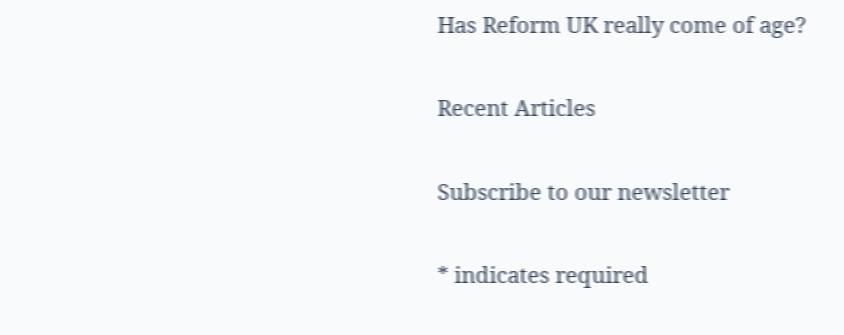Has Reform UK really come of age?

Recent Articles

Subscribe to our newsletter

* indicates required